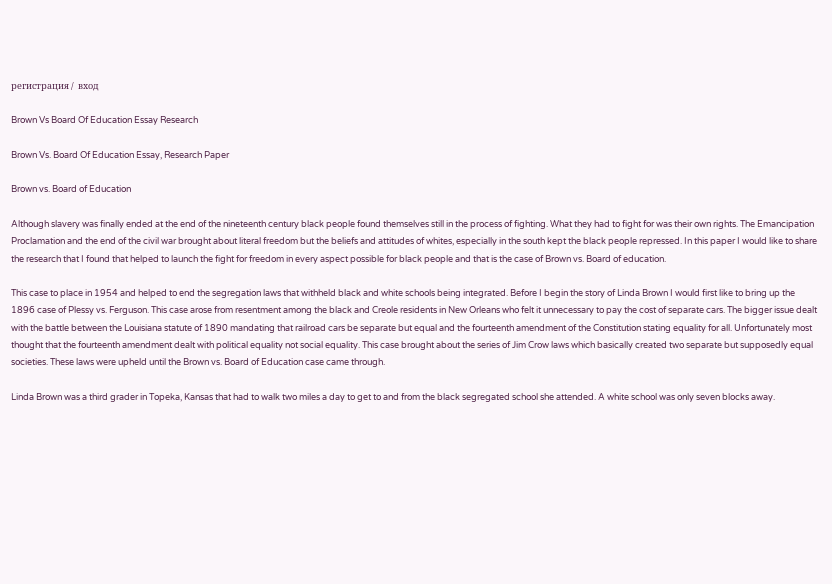регистрация /  вход

Brown Vs Board Of Education Essay Research

Brown Vs. Board Of Education Essay, Research Paper

Brown vs. Board of Education

Although slavery was finally ended at the end of the nineteenth century black people found themselves still in the process of fighting. What they had to fight for was their own rights. The Emancipation Proclamation and the end of the civil war brought about literal freedom but the beliefs and attitudes of whites, especially in the south kept the black people repressed. In this paper I would like to share the research that I found that helped to launch the fight for freedom in every aspect possible for black people and that is the case of Brown vs. Board of education.

This case to place in 1954 and helped to end the segregation laws that withheld black and white schools being integrated. Before I begin the story of Linda Brown I would first like to bring up the 1896 case of Plessy vs. Ferguson. This case arose from resentment among the black and Creole residents in New Orleans who felt it unnecessary to pay the cost of separate cars. The bigger issue dealt with the battle between the Louisiana statute of 1890 mandating that railroad cars be separate but equal and the fourteenth amendment of the Constitution stating equality for all. Unfortunately most thought that the fourteenth amendment dealt with political equality not social equality. This case brought about the series of Jim Crow laws which basically created two separate but supposedly equal societies. These laws were upheld until the Brown vs. Board of Education case came through.

Linda Brown was a third grader in Topeka, Kansas that had to walk two miles a day to get to and from the black segregated school she attended. A white school was only seven blocks away.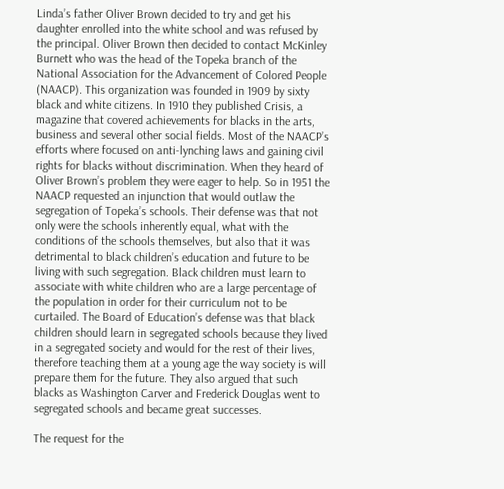Linda’s father Oliver Brown decided to try and get his daughter enrolled into the white school and was refused by the principal. Oliver Brown then decided to contact McKinley Burnett who was the head of the Topeka branch of the National Association for the Advancement of Colored People (NAACP). This organization was founded in 1909 by sixty black and white citizens. In 1910 they published Crisis, a magazine that covered achievements for blacks in the arts, business and several other social fields. Most of the NAACP’s efforts where focused on anti-lynching laws and gaining civil rights for blacks without discrimination. When they heard of Oliver Brown’s problem they were eager to help. So in 1951 the NAACP requested an injunction that would outlaw the segregation of Topeka’s schools. Their defense was that not only were the schools inherently equal, what with the conditions of the schools themselves, but also that it was detrimental to black children’s education and future to be living with such segregation. Black children must learn to associate with white children who are a large percentage of the population in order for their curriculum not to be curtailed. The Board of Education’s defense was that black children should learn in segregated schools because they lived in a segregated society and would for the rest of their lives, therefore teaching them at a young age the way society is will prepare them for the future. They also argued that such blacks as Washington Carver and Frederick Douglas went to segregated schools and became great successes.

The request for the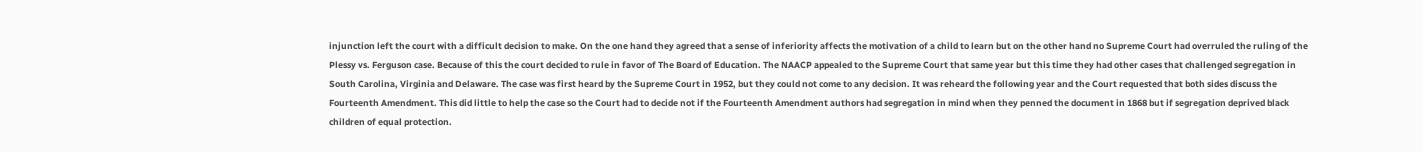injunction left the court with a difficult decision to make. On the one hand they agreed that a sense of inferiority affects the motivation of a child to learn but on the other hand no Supreme Court had overruled the ruling of the Plessy vs. Ferguson case. Because of this the court decided to rule in favor of The Board of Education. The NAACP appealed to the Supreme Court that same year but this time they had other cases that challenged segregation in South Carolina, Virginia and Delaware. The case was first heard by the Supreme Court in 1952, but they could not come to any decision. It was reheard the following year and the Court requested that both sides discuss the Fourteenth Amendment. This did little to help the case so the Court had to decide not if the Fourteenth Amendment authors had segregation in mind when they penned the document in 1868 but if segregation deprived black children of equal protection.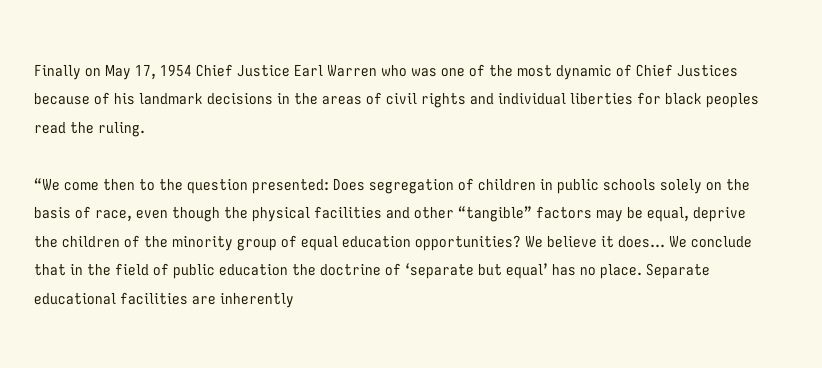Finally on May 17, 1954 Chief Justice Earl Warren who was one of the most dynamic of Chief Justices because of his landmark decisions in the areas of civil rights and individual liberties for black peoples read the ruling.

“We come then to the question presented: Does segregation of children in public schools solely on the basis of race, even though the physical facilities and other “tangible” factors may be equal, deprive the children of the minority group of equal education opportunities? We believe it does… We conclude that in the field of public education the doctrine of ‘separate but equal’ has no place. Separate educational facilities are inherently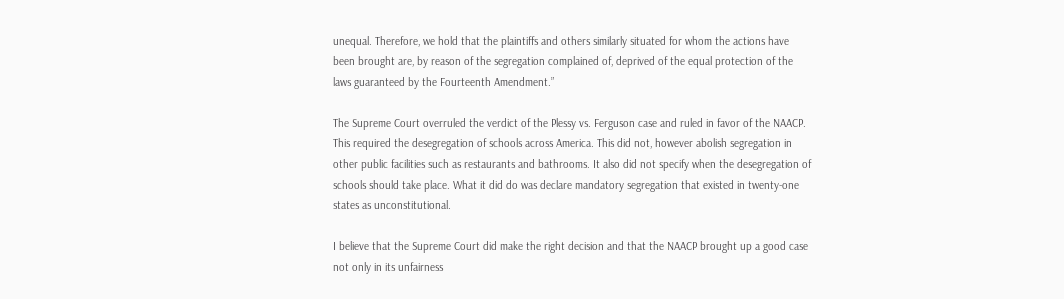unequal. Therefore, we hold that the plaintiffs and others similarly situated for whom the actions have been brought are, by reason of the segregation complained of, deprived of the equal protection of the laws guaranteed by the Fourteenth Amendment.”

The Supreme Court overruled the verdict of the Plessy vs. Ferguson case and ruled in favor of the NAACP. This required the desegregation of schools across America. This did not, however abolish segregation in other public facilities such as restaurants and bathrooms. It also did not specify when the desegregation of schools should take place. What it did do was declare mandatory segregation that existed in twenty-one states as unconstitutional.

I believe that the Supreme Court did make the right decision and that the NAACP brought up a good case not only in its unfairness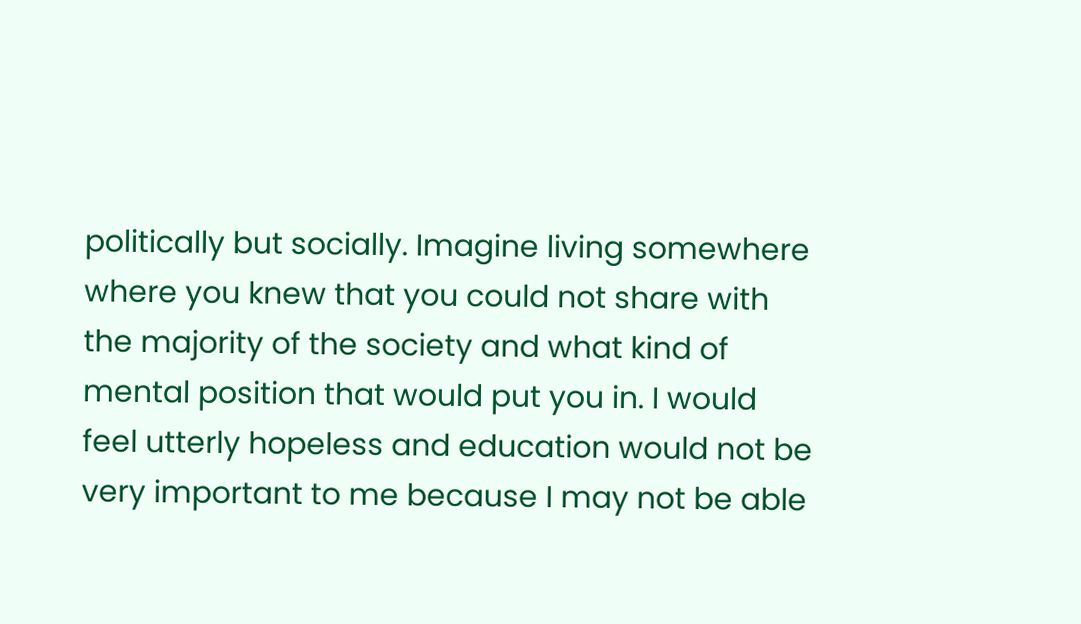politically but socially. Imagine living somewhere where you knew that you could not share with the majority of the society and what kind of mental position that would put you in. I would feel utterly hopeless and education would not be very important to me because I may not be able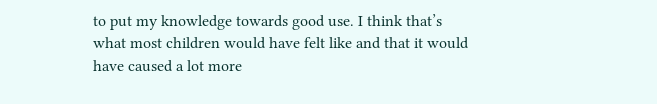to put my knowledge towards good use. I think that’s what most children would have felt like and that it would have caused a lot more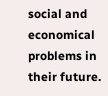social and economical problems in their future.